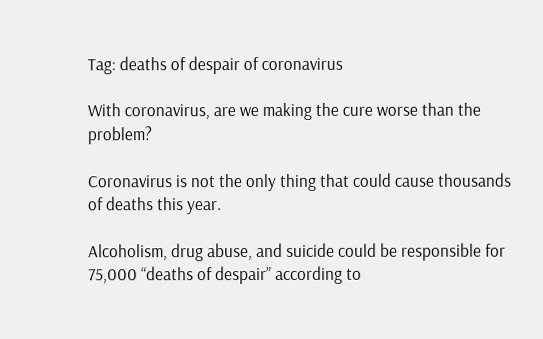Tag: deaths of despair of coronavirus

With coronavirus, are we making the cure worse than the problem?

Coronavirus is not the only thing that could cause thousands of deaths this year.

Alcoholism, drug abuse, and suicide could be responsible for 75,000 “deaths of despair” according to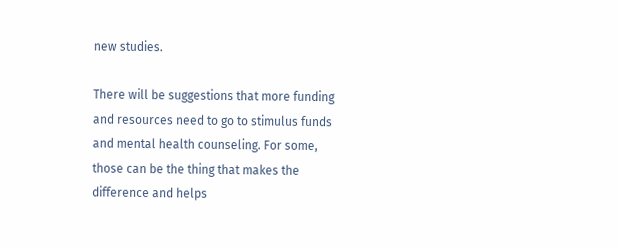new studies.

There will be suggestions that more funding and resources need to go to stimulus funds and mental health counseling. For some, those can be the thing that makes the difference and helps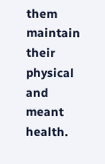them maintain their physical and meant health.